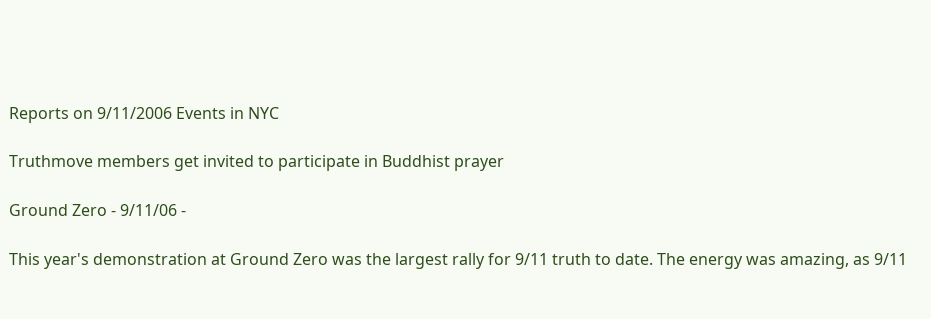Reports on 9/11/2006 Events in NYC

Truthmove members get invited to participate in Buddhist prayer

Ground Zero - 9/11/06 -

This year's demonstration at Ground Zero was the largest rally for 9/11 truth to date. The energy was amazing, as 9/11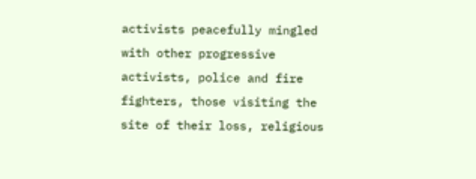activists peacefully mingled with other progressive activists, police and fire fighters, those visiting the site of their loss, religious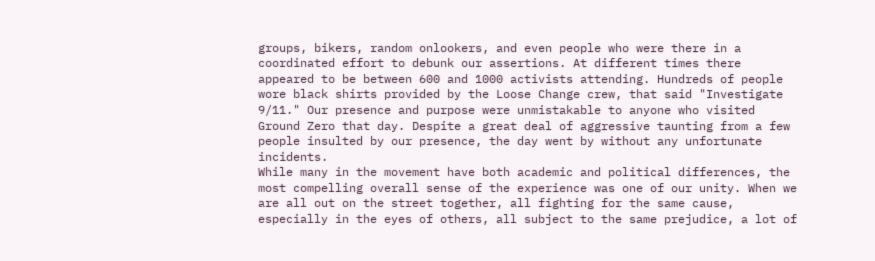groups, bikers, random onlookers, and even people who were there in a coordinated effort to debunk our assertions. At different times there appeared to be between 600 and 1000 activists attending. Hundreds of people wore black shirts provided by the Loose Change crew, that said "Investigate 9/11." Our presence and purpose were unmistakable to anyone who visited Ground Zero that day. Despite a great deal of aggressive taunting from a few people insulted by our presence, the day went by without any unfortunate incidents.
While many in the movement have both academic and political differences, the most compelling overall sense of the experience was one of our unity. When we are all out on the street together, all fighting for the same cause, especially in the eyes of others, all subject to the same prejudice, a lot of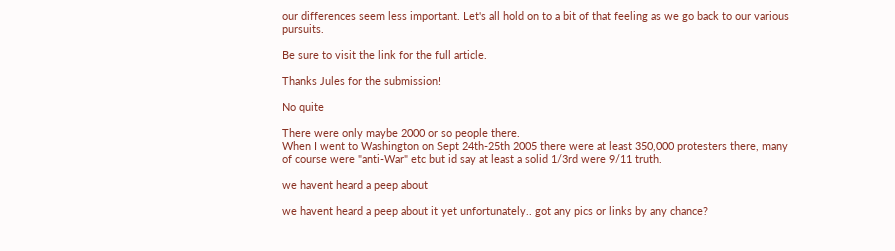our differences seem less important. Let's all hold on to a bit of that feeling as we go back to our various pursuits.

Be sure to visit the link for the full article.

Thanks Jules for the submission!

No quite

There were only maybe 2000 or so people there.
When I went to Washington on Sept 24th-25th 2005 there were at least 350,000 protesters there, many of course were "anti-War" etc but id say at least a solid 1/3rd were 9/11 truth.

we havent heard a peep about

we havent heard a peep about it yet unfortunately.. got any pics or links by any chance?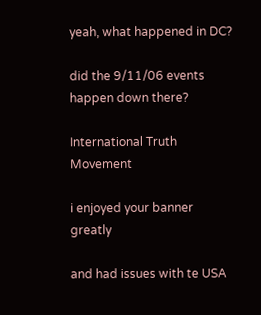yeah, what happened in DC?

did the 9/11/06 events happen down there?

International Truth Movement

i enjoyed your banner greatly

and had issues with te USA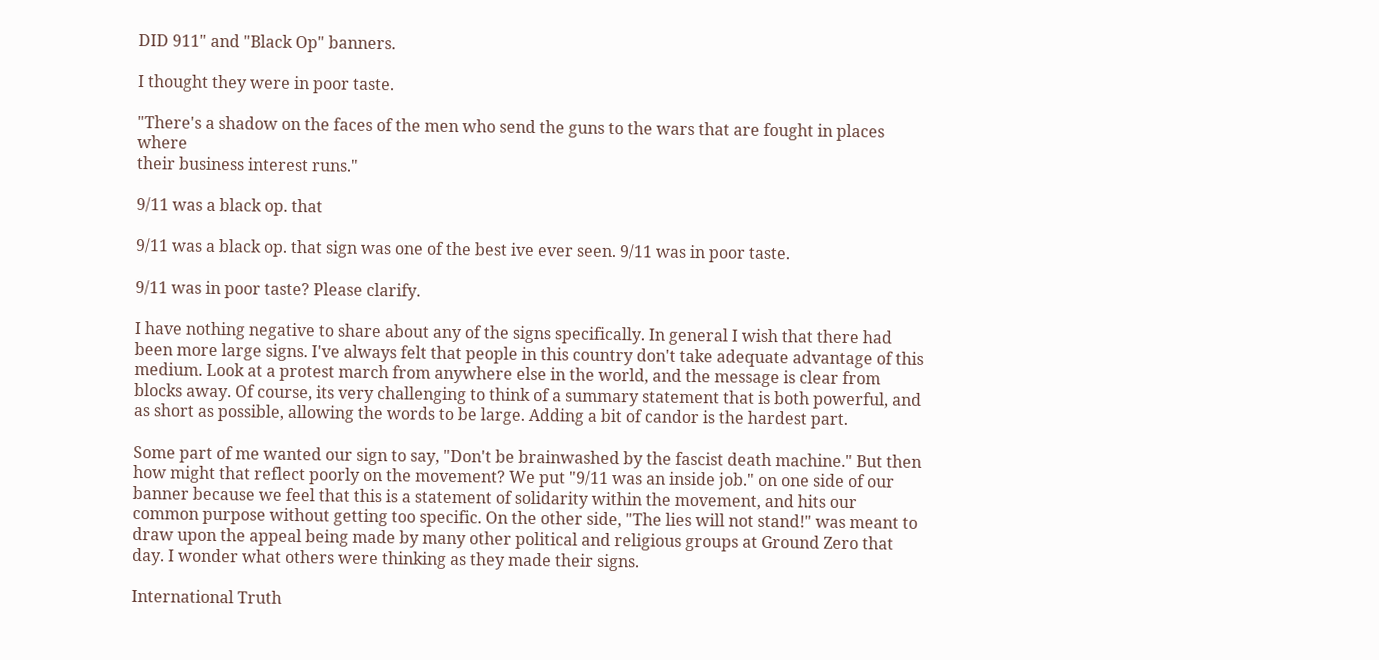DID 911" and "Black Op" banners.

I thought they were in poor taste.

"There's a shadow on the faces of the men who send the guns to the wars that are fought in places where
their business interest runs."

9/11 was a black op. that

9/11 was a black op. that sign was one of the best ive ever seen. 9/11 was in poor taste.

9/11 was in poor taste? Please clarify.

I have nothing negative to share about any of the signs specifically. In general I wish that there had been more large signs. I've always felt that people in this country don't take adequate advantage of this medium. Look at a protest march from anywhere else in the world, and the message is clear from blocks away. Of course, its very challenging to think of a summary statement that is both powerful, and as short as possible, allowing the words to be large. Adding a bit of candor is the hardest part.

Some part of me wanted our sign to say, "Don't be brainwashed by the fascist death machine." But then how might that reflect poorly on the movement? We put "9/11 was an inside job." on one side of our banner because we feel that this is a statement of solidarity within the movement, and hits our common purpose without getting too specific. On the other side, "The lies will not stand!" was meant to draw upon the appeal being made by many other political and religious groups at Ground Zero that day. I wonder what others were thinking as they made their signs.

International Truth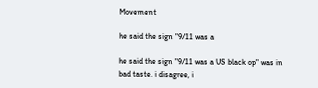Movement

he said the sign "9/11 was a

he said the sign "9/11 was a US black op" was in bad taste. i disagree, i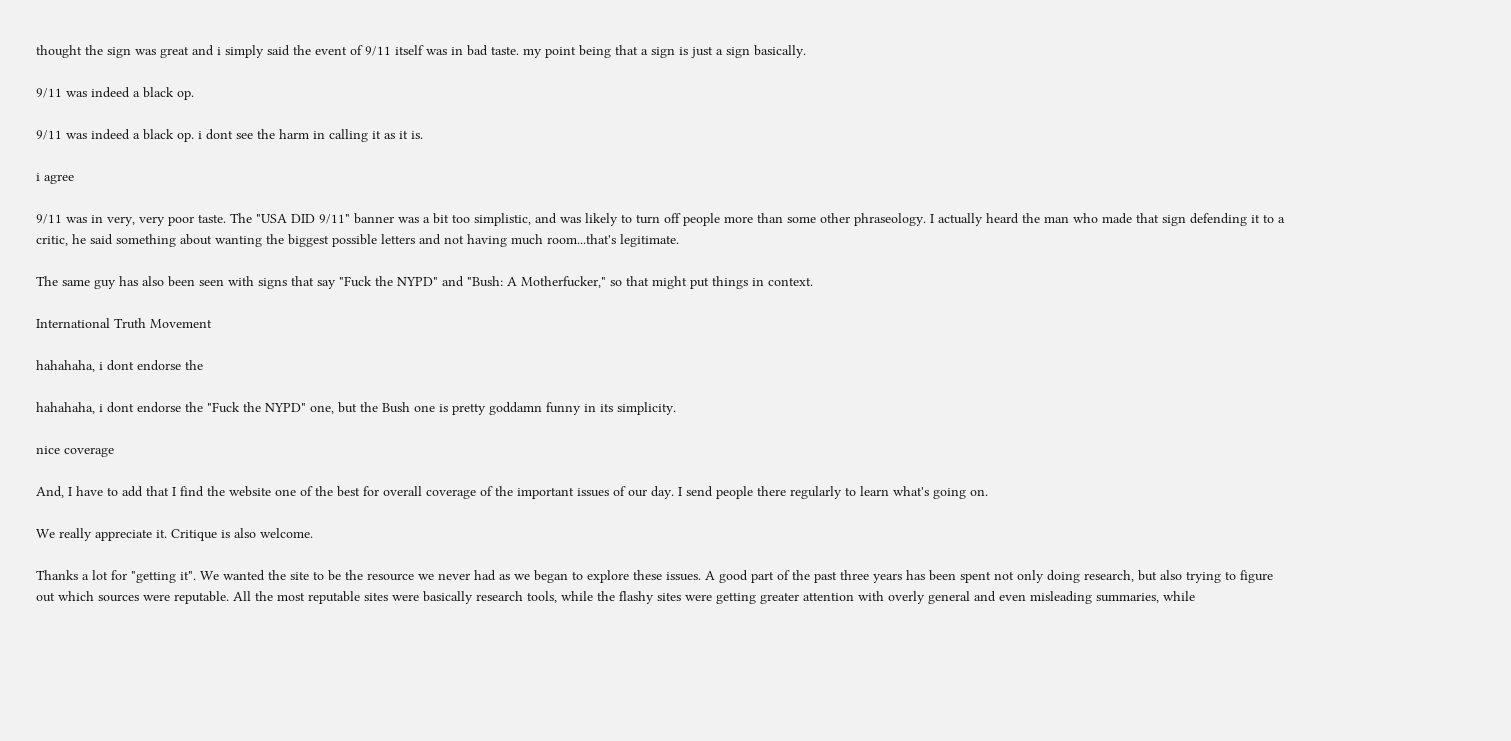thought the sign was great and i simply said the event of 9/11 itself was in bad taste. my point being that a sign is just a sign basically.

9/11 was indeed a black op.

9/11 was indeed a black op. i dont see the harm in calling it as it is.

i agree

9/11 was in very, very poor taste. The "USA DID 9/11" banner was a bit too simplistic, and was likely to turn off people more than some other phraseology. I actually heard the man who made that sign defending it to a critic, he said something about wanting the biggest possible letters and not having much room...that's legitimate.

The same guy has also been seen with signs that say "Fuck the NYPD" and "Bush: A Motherfucker," so that might put things in context.

International Truth Movement

hahahaha, i dont endorse the

hahahaha, i dont endorse the "Fuck the NYPD" one, but the Bush one is pretty goddamn funny in its simplicity.

nice coverage

And, I have to add that I find the website one of the best for overall coverage of the important issues of our day. I send people there regularly to learn what's going on.

We really appreciate it. Critique is also welcome.

Thanks a lot for "getting it". We wanted the site to be the resource we never had as we began to explore these issues. A good part of the past three years has been spent not only doing research, but also trying to figure out which sources were reputable. All the most reputable sites were basically research tools, while the flashy sites were getting greater attention with overly general and even misleading summaries, while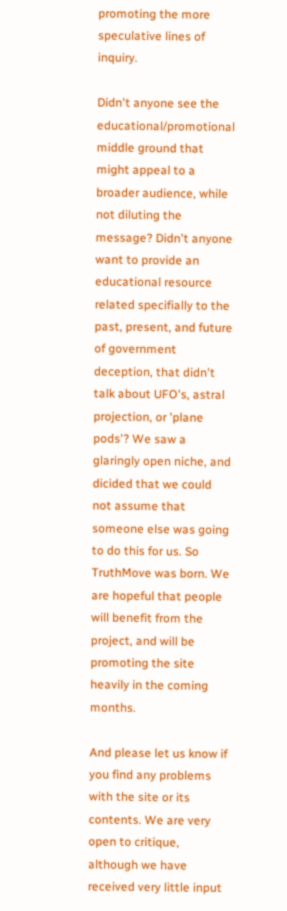promoting the more speculative lines of inquiry.

Didn't anyone see the educational/promotional middle ground that might appeal to a broader audience, while not diluting the message? Didn't anyone want to provide an educational resource related specifially to the past, present, and future of government deception, that didn't talk about UFO's, astral projection, or 'plane pods'? We saw a glaringly open niche, and dicided that we could not assume that someone else was going to do this for us. So TruthMove was born. We are hopeful that people will benefit from the project, and will be promoting the site heavily in the coming months.

And please let us know if you find any problems with the site or its contents. We are very open to critique, although we have received very little input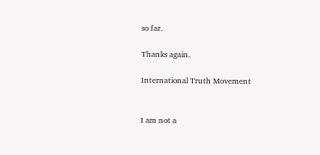so far.

Thanks again.

International Truth Movement


I am not a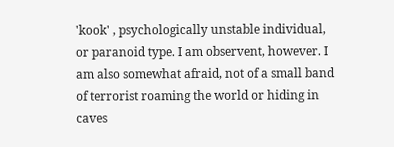'kook' , psychologically unstable individual, or paranoid type. I am observent, however. I am also somewhat afraid, not of a small band of terrorist roaming the world or hiding in caves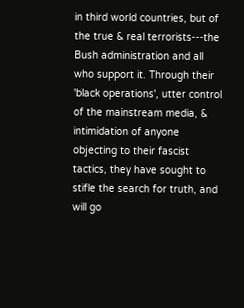in third world countries, but of the true & real terrorists---the Bush administration and all who support it. Through their 'black operations', utter control of the mainstream media, & intimidation of anyone objecting to their fascist tactics, they have sought to stifle the search for truth, and will go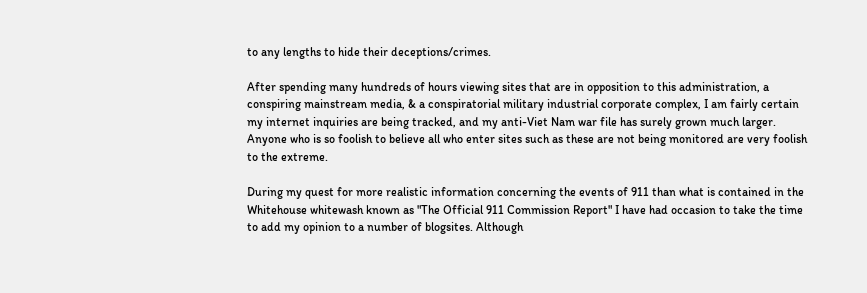to any lengths to hide their deceptions/crimes.

After spending many hundreds of hours viewing sites that are in opposition to this administration, a conspiring mainstream media, & a conspiratorial military industrial corporate complex, I am fairly certain my internet inquiries are being tracked, and my anti-Viet Nam war file has surely grown much larger. Anyone who is so foolish to believe all who enter sites such as these are not being monitored are very foolish to the extreme.

During my quest for more realistic information concerning the events of 911 than what is contained in the Whitehouse whitewash known as "The Official 911 Commission Report" I have had occasion to take the time to add my opinion to a number of blogsites. Although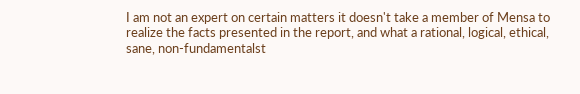I am not an expert on certain matters it doesn't take a member of Mensa to realize the facts presented in the report, and what a rational, logical, ethical, sane, non-fundamentalst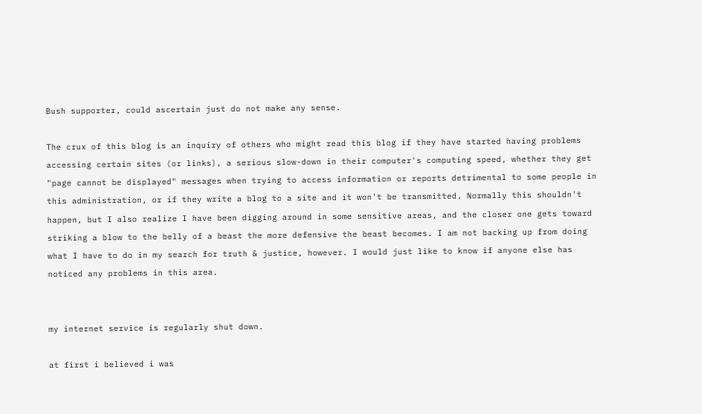Bush supporter, could ascertain just do not make any sense.

The crux of this blog is an inquiry of others who might read this blog if they have started having problems accessing certain sites (or links), a serious slow-down in their computer's computing speed, whether they get "page cannot be displayed" messages when trying to access information or reports detrimental to some people in this administration, or if they write a blog to a site and it won't be transmitted. Normally this shouldn't happen, but I also realize I have been digging around in some sensitive areas, and the closer one gets toward striking a blow to the belly of a beast the more defensive the beast becomes. I am not backing up from doing what I have to do in my search for truth & justice, however. I would just like to know if anyone else has noticed any problems in this area.


my internet service is regularly shut down.

at first i believed i was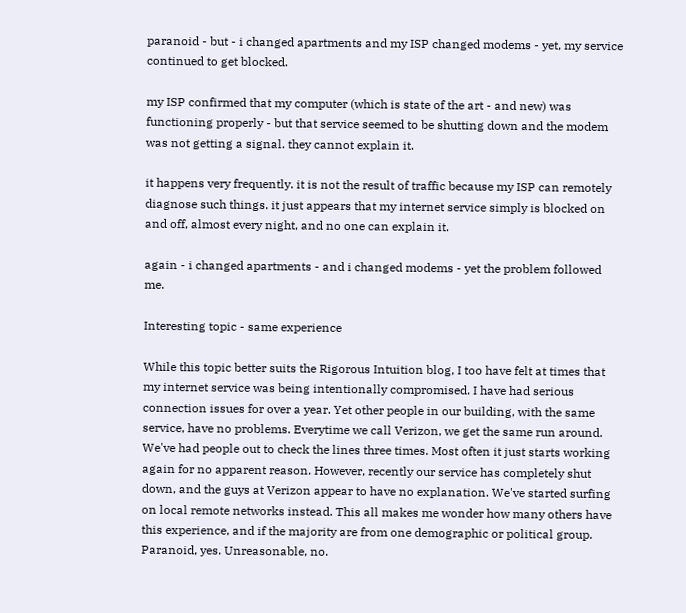paranoid - but - i changed apartments and my ISP changed modems - yet, my service continued to get blocked.

my ISP confirmed that my computer (which is state of the art - and new) was functioning properly - but that service seemed to be shutting down and the modem was not getting a signal. they cannot explain it.

it happens very frequently. it is not the result of traffic because my ISP can remotely diagnose such things. it just appears that my internet service simply is blocked on and off, almost every night, and no one can explain it.

again - i changed apartments - and i changed modems - yet the problem followed me.

Interesting topic - same experience

While this topic better suits the Rigorous Intuition blog, I too have felt at times that my internet service was being intentionally compromised. I have had serious connection issues for over a year. Yet other people in our building, with the same service, have no problems. Everytime we call Verizon, we get the same run around. We've had people out to check the lines three times. Most often it just starts working again for no apparent reason. However, recently our service has completely shut down, and the guys at Verizon appear to have no explanation. We've started surfing on local remote networks instead. This all makes me wonder how many others have this experience, and if the majority are from one demographic or political group. Paranoid, yes. Unreasonable, no.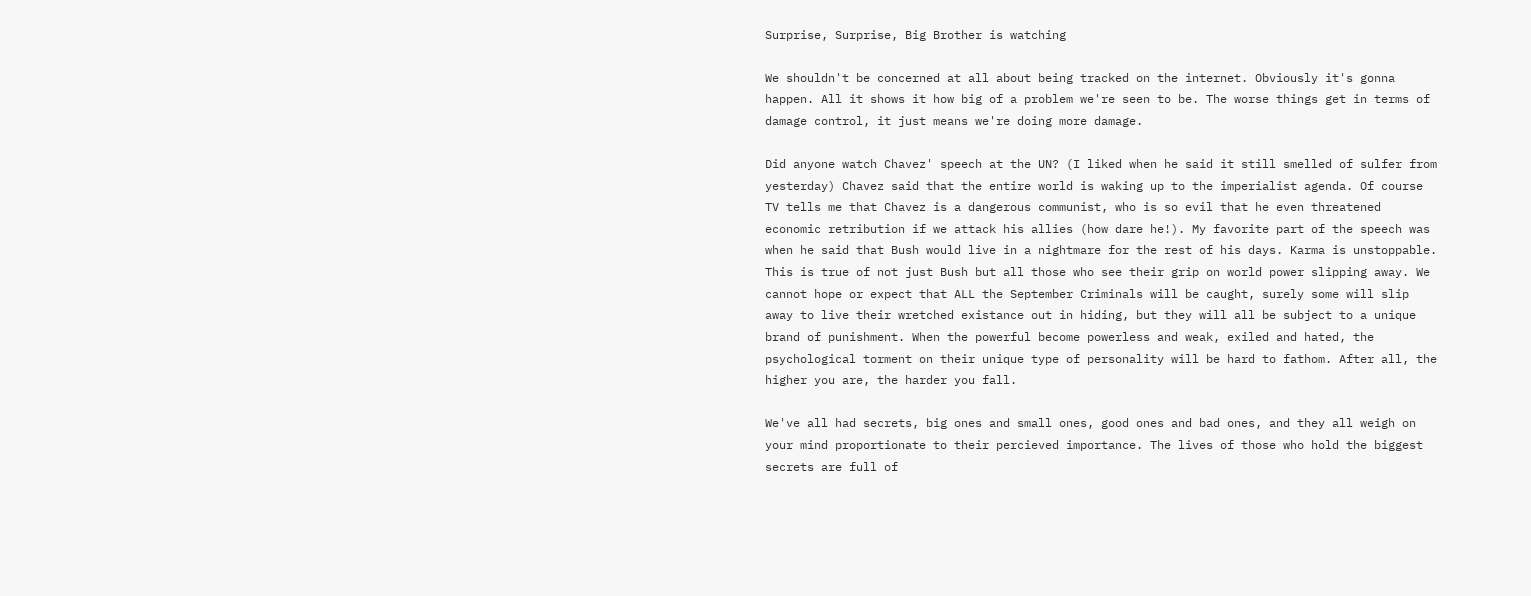Surprise, Surprise, Big Brother is watching

We shouldn't be concerned at all about being tracked on the internet. Obviously it's gonna happen. All it shows it how big of a problem we're seen to be. The worse things get in terms of damage control, it just means we're doing more damage.

Did anyone watch Chavez' speech at the UN? (I liked when he said it still smelled of sulfer from yesterday) Chavez said that the entire world is waking up to the imperialist agenda. Of course TV tells me that Chavez is a dangerous communist, who is so evil that he even threatened economic retribution if we attack his allies (how dare he!). My favorite part of the speech was when he said that Bush would live in a nightmare for the rest of his days. Karma is unstoppable. This is true of not just Bush but all those who see their grip on world power slipping away. We cannot hope or expect that ALL the September Criminals will be caught, surely some will slip away to live their wretched existance out in hiding, but they will all be subject to a unique brand of punishment. When the powerful become powerless and weak, exiled and hated, the psychological torment on their unique type of personality will be hard to fathom. After all, the higher you are, the harder you fall.

We've all had secrets, big ones and small ones, good ones and bad ones, and they all weigh on your mind proportionate to their percieved importance. The lives of those who hold the biggest secrets are full of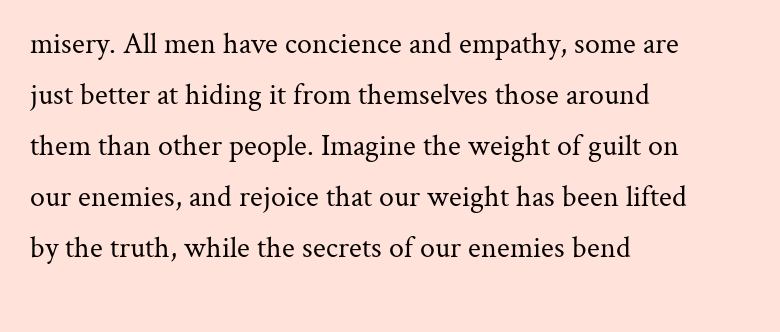misery. All men have concience and empathy, some are just better at hiding it from themselves those around them than other people. Imagine the weight of guilt on our enemies, and rejoice that our weight has been lifted by the truth, while the secrets of our enemies bend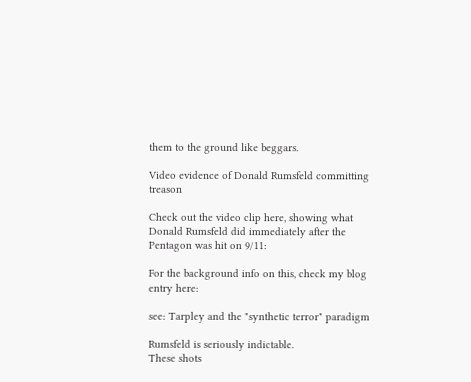them to the ground like beggars.

Video evidence of Donald Rumsfeld committing treason

Check out the video clip here, showing what Donald Rumsfeld did immediately after the Pentagon was hit on 9/11:

For the background info on this, check my blog entry here:

see: Tarpley and the "synthetic terror" paradigm

Rumsfeld is seriously indictable.
These shots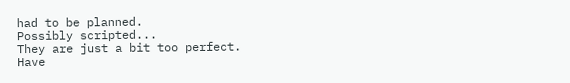had to be planned.
Possibly scripted...
They are just a bit too perfect.
Have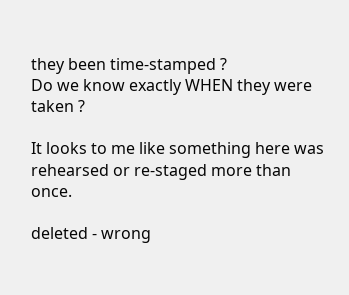they been time-stamped ?
Do we know exactly WHEN they were taken ?

It looks to me like something here was rehearsed or re-staged more than once.

deleted - wrong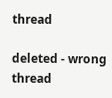thread

deleted - wrong thread